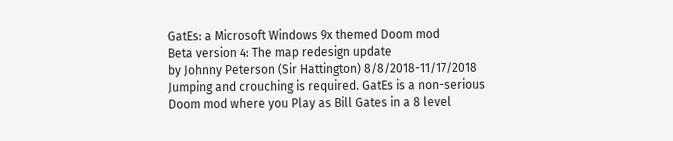GatEs: a Microsoft Windows 9x themed Doom mod
Beta version 4: The map redesign update
by Johnny Peterson (Sir Hattington) 8/8/2018-11/17/2018
Jumping and crouching is required. GatEs is a non-serious Doom mod where you Play as Bill Gates in a 8 level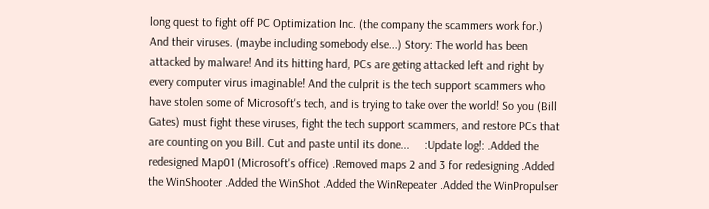long quest to fight off PC Optimization Inc. (the company the scammers work for.) And their viruses. (maybe including somebody else...) Story: The world has been attacked by malware! And its hitting hard, PCs are geting attacked left and right by every computer virus imaginable! And the culprit is the tech support scammers who have stolen some of Microsoft's tech, and is trying to take over the world! So you (Bill Gates) must fight these viruses, fight the tech support scammers, and restore PCs that are counting on you Bill. Cut and paste until its done...     :Update log!: .Added the redesigned Map01 (Microsoft's office) .Removed maps 2 and 3 for redesigning .Added the WinShooter .Added the WinShot .Added the WinRepeater .Added the WinPropulser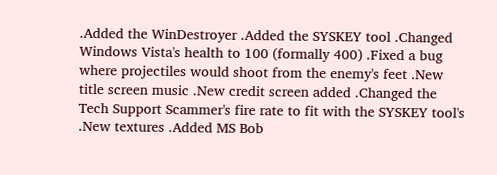.Added the WinDestroyer .Added the SYSKEY tool .Changed Windows Vista's health to 100 (formally 400) .Fixed a bug where projectiles would shoot from the enemy's feet .New title screen music .New credit screen added .Changed the Tech Support Scammer's fire rate to fit with the SYSKEY tool's .New textures .Added MS Bob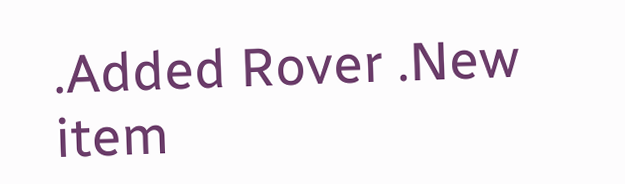.Added Rover .New item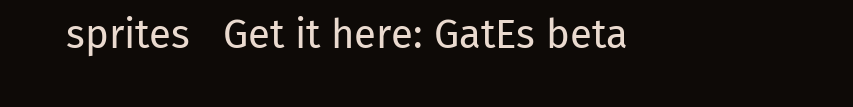sprites   Get it here: GatEs beta